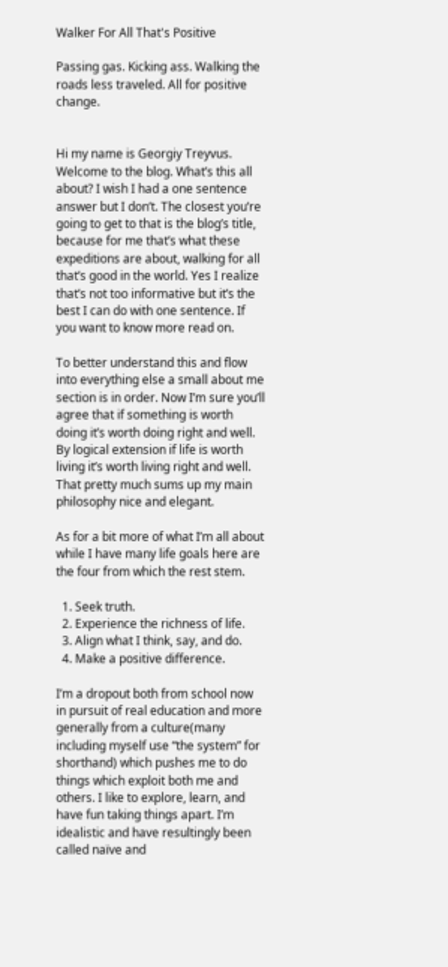Walker For All That's Positive

Passing gas. Kicking ass. Walking the roads less traveled. All for positive change.


Hi my name is Georgiy Treyvus. Welcome to the blog. What’s this all about? I wish I had a one sentence answer but I don’t. The closest you’re going to get to that is the blog’s title, because for me that’s what these expeditions are about, walking for all that’s good in the world. Yes I realize that’s not too informative but it’s the best I can do with one sentence. If you want to know more read on.

To better understand this and flow into everything else a small about me section is in order. Now I’m sure you’ll agree that if something is worth doing it’s worth doing right and well. By logical extension if life is worth living it’s worth living right and well. That pretty much sums up my main philosophy nice and elegant.

As for a bit more of what I’m all about while I have many life goals here are the four from which the rest stem.

  1. Seek truth.
  2. Experience the richness of life.
  3. Align what I think, say, and do.
  4. Make a positive difference.

I’m a dropout both from school now in pursuit of real education and more generally from a culture(many including myself use “the system” for shorthand) which pushes me to do things which exploit both me and others. I like to explore, learn, and have fun taking things apart. I’m idealistic and have resultingly been called naïve and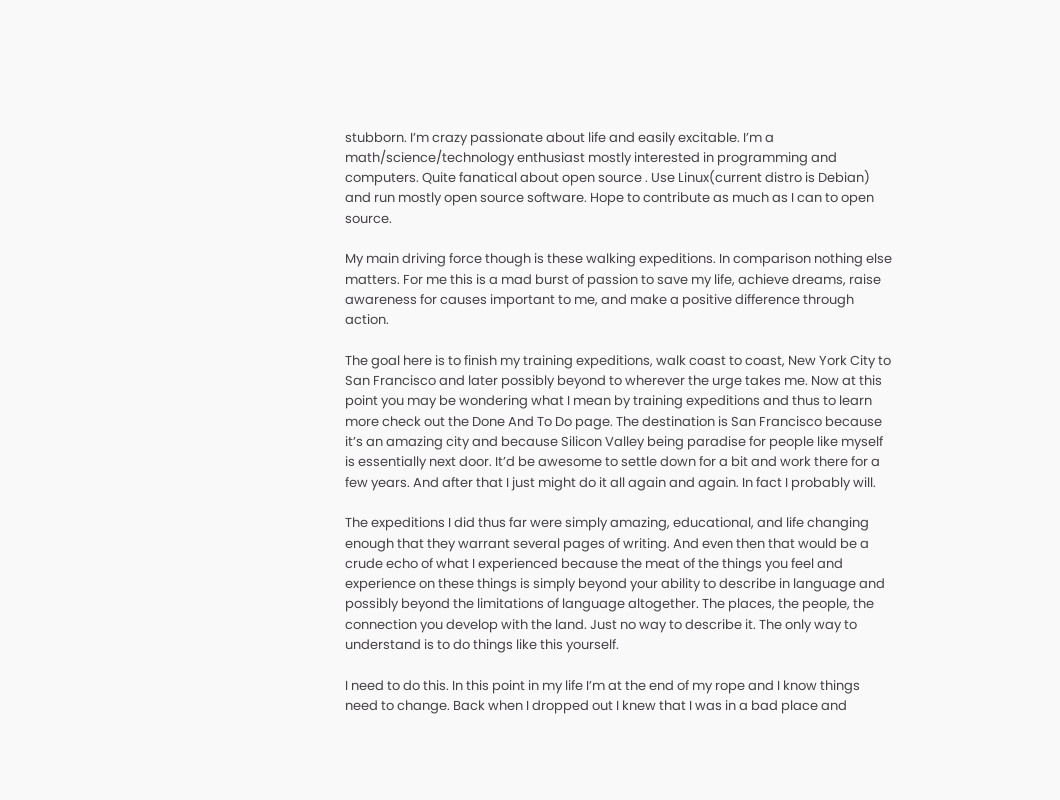stubborn. I’m crazy passionate about life and easily excitable. I’m a math/science/technology enthusiast mostly interested in programming and computers. Quite fanatical about open source . Use Linux(current distro is Debian) and run mostly open source software. Hope to contribute as much as I can to open source.

My main driving force though is these walking expeditions. In comparison nothing else matters. For me this is a mad burst of passion to save my life, achieve dreams, raise awareness for causes important to me, and make a positive difference through action.

The goal here is to finish my training expeditions, walk coast to coast, New York City to San Francisco and later possibly beyond to wherever the urge takes me. Now at this point you may be wondering what I mean by training expeditions and thus to learn more check out the Done And To Do page. The destination is San Francisco because it’s an amazing city and because Silicon Valley being paradise for people like myself is essentially next door. It’d be awesome to settle down for a bit and work there for a few years. And after that I just might do it all again and again. In fact I probably will.

The expeditions I did thus far were simply amazing, educational, and life changing enough that they warrant several pages of writing. And even then that would be a crude echo of what I experienced because the meat of the things you feel and experience on these things is simply beyond your ability to describe in language and possibly beyond the limitations of language altogether. The places, the people, the connection you develop with the land. Just no way to describe it. The only way to understand is to do things like this yourself.

I need to do this. In this point in my life I’m at the end of my rope and I know things need to change. Back when I dropped out I knew that I was in a bad place and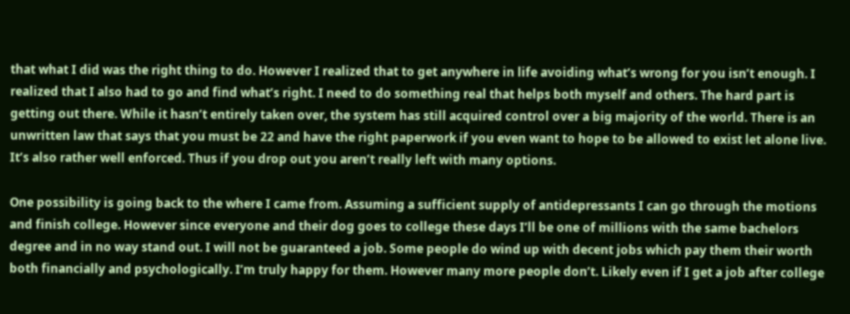that what I did was the right thing to do. However I realized that to get anywhere in life avoiding what’s wrong for you isn’t enough. I realized that I also had to go and find what’s right. I need to do something real that helps both myself and others. The hard part is getting out there. While it hasn’t entirely taken over, the system has still acquired control over a big majority of the world. There is an unwritten law that says that you must be 22 and have the right paperwork if you even want to hope to be allowed to exist let alone live. It’s also rather well enforced. Thus if you drop out you aren’t really left with many options.

One possibility is going back to the where I came from. Assuming a sufficient supply of antidepressants I can go through the motions and finish college. However since everyone and their dog goes to college these days I’ll be one of millions with the same bachelors degree and in no way stand out. I will not be guaranteed a job. Some people do wind up with decent jobs which pay them their worth both financially and psychologically. I’m truly happy for them. However many more people don’t. Likely even if I get a job after college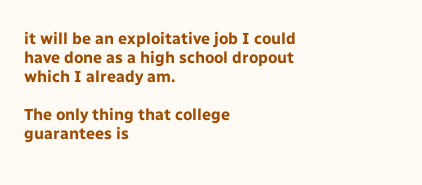it will be an exploitative job I could have done as a high school dropout which I already am.

The only thing that college guarantees is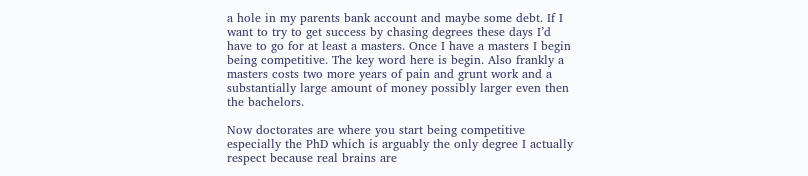a hole in my parents bank account and maybe some debt. If I want to try to get success by chasing degrees these days I’d have to go for at least a masters. Once I have a masters I begin being competitive. The key word here is begin. Also frankly a masters costs two more years of pain and grunt work and a substantially large amount of money possibly larger even then the bachelors.

Now doctorates are where you start being competitive especially the PhD which is arguably the only degree I actually respect because real brains are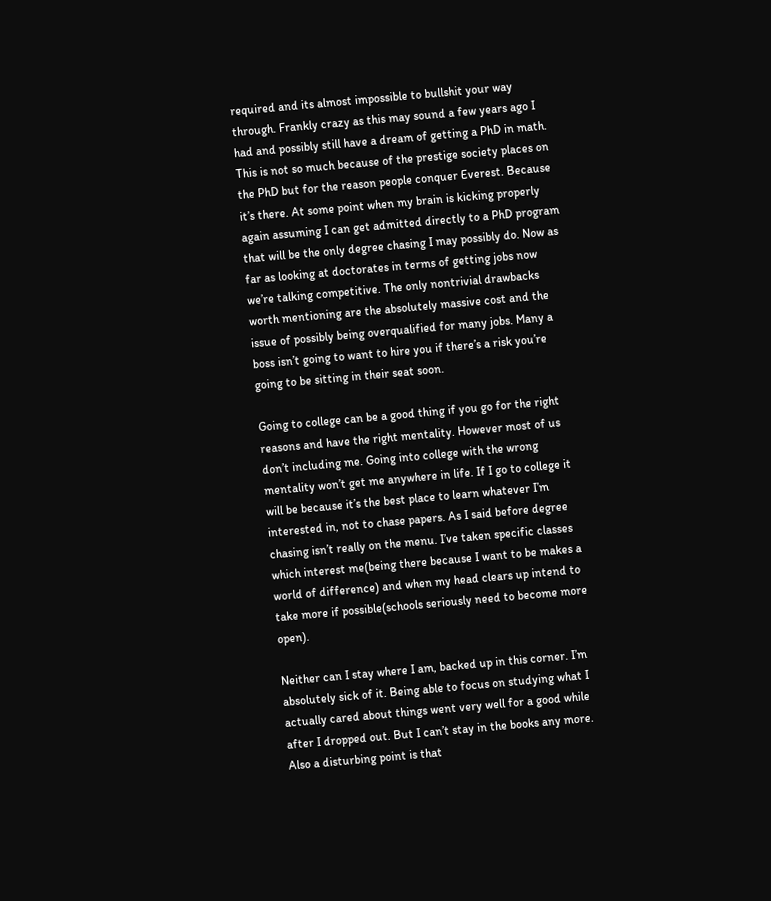required and its almost impossible to bullshit your way through. Frankly crazy as this may sound a few years ago I had and possibly still have a dream of getting a PhD in math. This is not so much because of the prestige society places on the PhD but for the reason people conquer Everest. Because it’s there. At some point when my brain is kicking properly again assuming I can get admitted directly to a PhD program that will be the only degree chasing I may possibly do. Now as far as looking at doctorates in terms of getting jobs now we’re talking competitive. The only nontrivial drawbacks worth mentioning are the absolutely massive cost and the issue of possibly being overqualified for many jobs. Many a boss isn’t going to want to hire you if there’s a risk you’re going to be sitting in their seat soon.

Going to college can be a good thing if you go for the right reasons and have the right mentality. However most of us don’t including me. Going into college with the wrong mentality won’t get me anywhere in life. If I go to college it will be because it’s the best place to learn whatever I’m interested in, not to chase papers. As I said before degree chasing isn’t really on the menu. I’ve taken specific classes which interest me(being there because I want to be makes a world of difference) and when my head clears up intend to take more if possible(schools seriously need to become more open).

Neither can I stay where I am, backed up in this corner. I’m absolutely sick of it. Being able to focus on studying what I actually cared about things went very well for a good while after I dropped out. But I can’t stay in the books any more. Also a disturbing point is that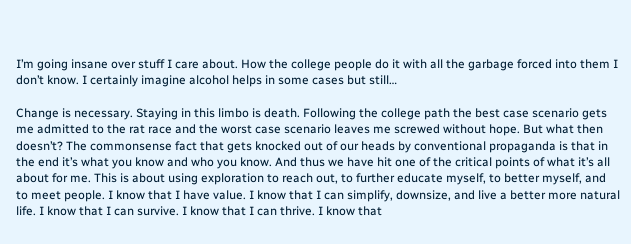I’m going insane over stuff I care about. How the college people do it with all the garbage forced into them I don’t know. I certainly imagine alcohol helps in some cases but still…

Change is necessary. Staying in this limbo is death. Following the college path the best case scenario gets me admitted to the rat race and the worst case scenario leaves me screwed without hope. But what then doesn’t? The commonsense fact that gets knocked out of our heads by conventional propaganda is that in the end it’s what you know and who you know. And thus we have hit one of the critical points of what it’s all about for me. This is about using exploration to reach out, to further educate myself, to better myself, and to meet people. I know that I have value. I know that I can simplify, downsize, and live a better more natural life. I know that I can survive. I know that I can thrive. I know that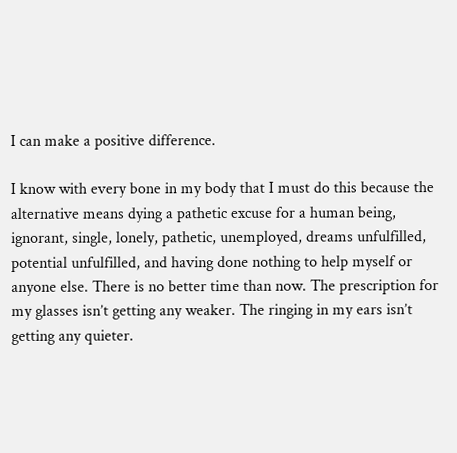I can make a positive difference.

I know with every bone in my body that I must do this because the alternative means dying a pathetic excuse for a human being, ignorant, single, lonely, pathetic, unemployed, dreams unfulfilled, potential unfulfilled, and having done nothing to help myself or anyone else. There is no better time than now. The prescription for my glasses isn’t getting any weaker. The ringing in my ears isn’t getting any quieter.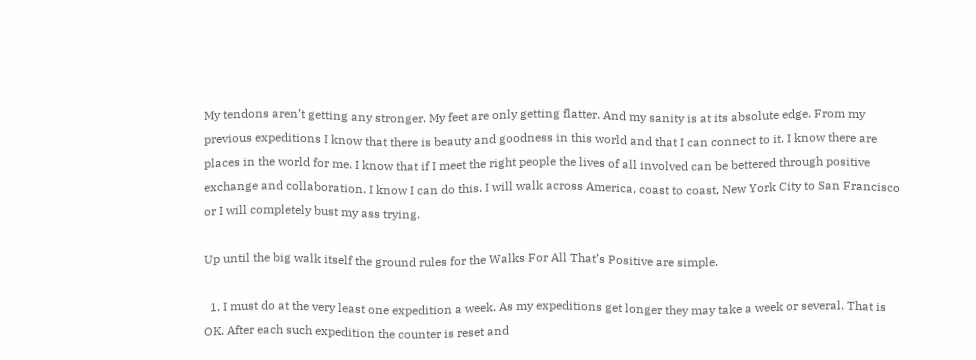My tendons aren’t getting any stronger. My feet are only getting flatter. And my sanity is at its absolute edge. From my previous expeditions I know that there is beauty and goodness in this world and that I can connect to it. I know there are places in the world for me. I know that if I meet the right people the lives of all involved can be bettered through positive exchange and collaboration. I know I can do this. I will walk across America, coast to coast, New York City to San Francisco or I will completely bust my ass trying.

Up until the big walk itself the ground rules for the Walks For All That’s Positive are simple.

  1. I must do at the very least one expedition a week. As my expeditions get longer they may take a week or several. That is OK. After each such expedition the counter is reset and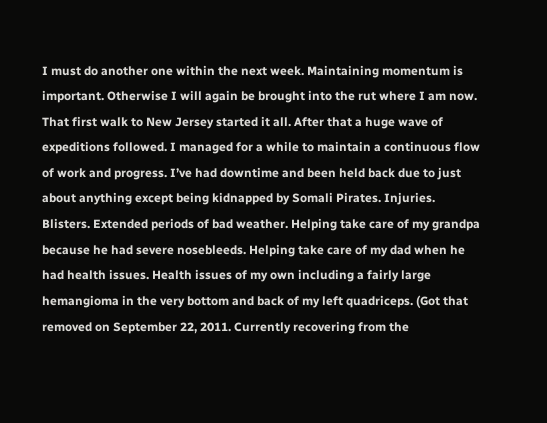I must do another one within the next week. Maintaining momentum is important. Otherwise I will again be brought into the rut where I am now. That first walk to New Jersey started it all. After that a huge wave of expeditions followed. I managed for a while to maintain a continuous flow of work and progress. I’ve had downtime and been held back due to just about anything except being kidnapped by Somali Pirates. Injuries. Blisters. Extended periods of bad weather. Helping take care of my grandpa because he had severe nosebleeds. Helping take care of my dad when he had health issues. Health issues of my own including a fairly large hemangioma in the very bottom and back of my left quadriceps. (Got that removed on September 22, 2011. Currently recovering from the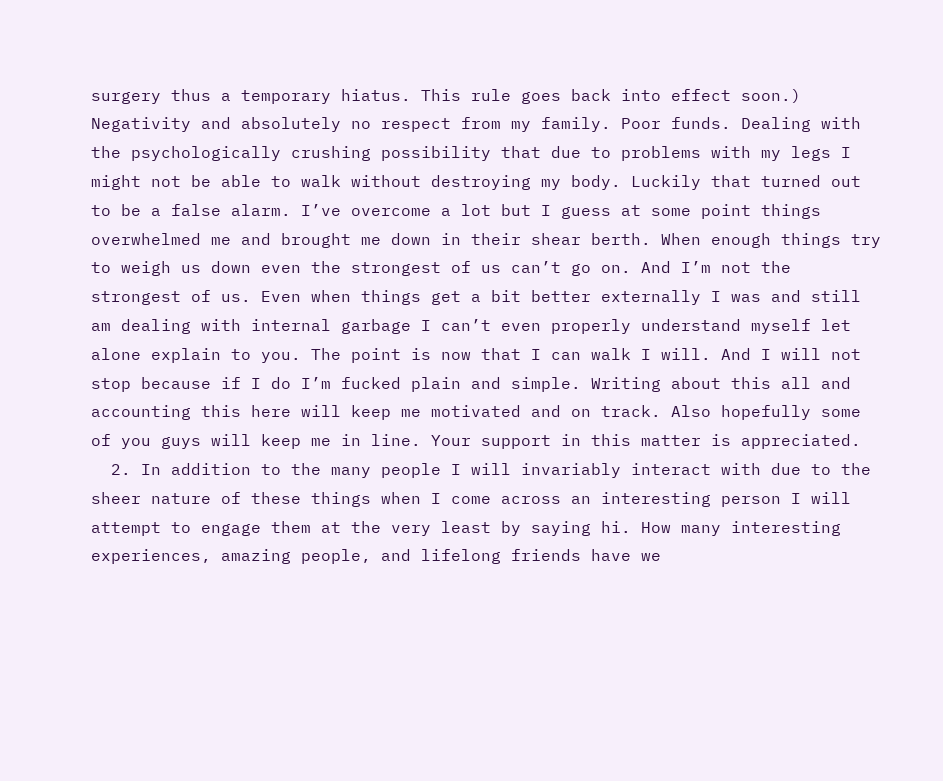surgery thus a temporary hiatus. This rule goes back into effect soon.) Negativity and absolutely no respect from my family. Poor funds. Dealing with the psychologically crushing possibility that due to problems with my legs I might not be able to walk without destroying my body. Luckily that turned out to be a false alarm. I’ve overcome a lot but I guess at some point things overwhelmed me and brought me down in their shear berth. When enough things try to weigh us down even the strongest of us can’t go on. And I’m not the strongest of us. Even when things get a bit better externally I was and still am dealing with internal garbage I can’t even properly understand myself let alone explain to you. The point is now that I can walk I will. And I will not stop because if I do I’m fucked plain and simple. Writing about this all and accounting this here will keep me motivated and on track. Also hopefully some of you guys will keep me in line. Your support in this matter is appreciated.
  2. In addition to the many people I will invariably interact with due to the sheer nature of these things when I come across an interesting person I will attempt to engage them at the very least by saying hi. How many interesting experiences, amazing people, and lifelong friends have we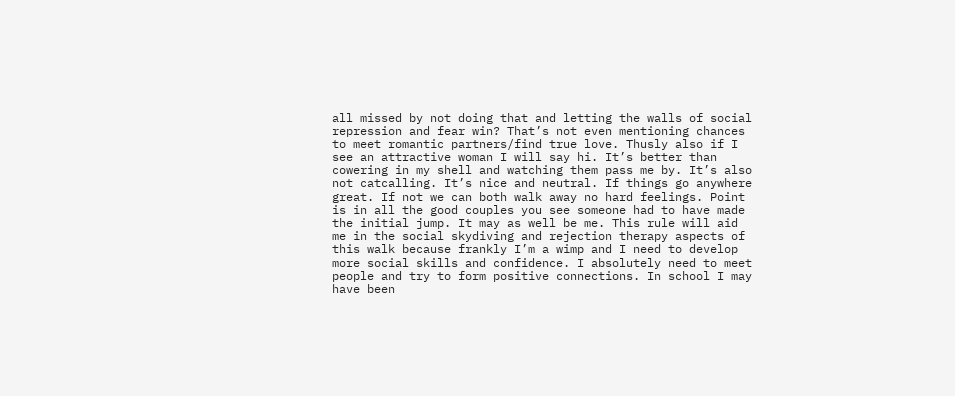all missed by not doing that and letting the walls of social repression and fear win? That’s not even mentioning chances to meet romantic partners/find true love. Thusly also if I see an attractive woman I will say hi. It’s better than cowering in my shell and watching them pass me by. It’s also not catcalling. It’s nice and neutral. If things go anywhere great. If not we can both walk away no hard feelings. Point is in all the good couples you see someone had to have made the initial jump. It may as well be me. This rule will aid me in the social skydiving and rejection therapy aspects of this walk because frankly I’m a wimp and I need to develop more social skills and confidence. I absolutely need to meet people and try to form positive connections. In school I may have been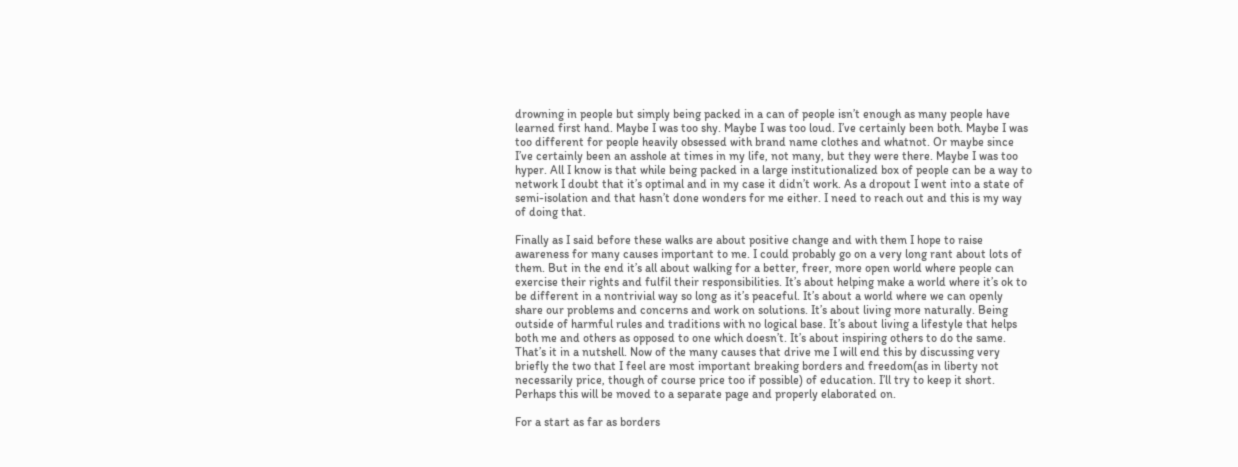drowning in people but simply being packed in a can of people isn’t enough as many people have learned first hand. Maybe I was too shy. Maybe I was too loud. I’ve certainly been both. Maybe I was too different for people heavily obsessed with brand name clothes and whatnot. Or maybe since I’ve certainly been an asshole at times in my life, not many, but they were there. Maybe I was too hyper. All I know is that while being packed in a large institutionalized box of people can be a way to network I doubt that it’s optimal and in my case it didn’t work. As a dropout I went into a state of semi-isolation and that hasn’t done wonders for me either. I need to reach out and this is my way of doing that.

Finally as I said before these walks are about positive change and with them I hope to raise awareness for many causes important to me. I could probably go on a very long rant about lots of them. But in the end it’s all about walking for a better, freer, more open world where people can exercise their rights and fulfil their responsibilities. It’s about helping make a world where it’s ok to be different in a nontrivial way so long as it’s peaceful. It’s about a world where we can openly share our problems and concerns and work on solutions. It’s about living more naturally. Being outside of harmful rules and traditions with no logical base. It’s about living a lifestyle that helps both me and others as opposed to one which doesn’t. It’s about inspiring others to do the same. That’s it in a nutshell. Now of the many causes that drive me I will end this by discussing very briefly the two that I feel are most important breaking borders and freedom(as in liberty not necessarily price, though of course price too if possible) of education. I’ll try to keep it short. Perhaps this will be moved to a separate page and properly elaborated on.

For a start as far as borders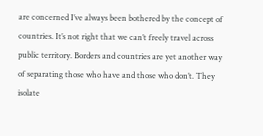are concerned I’ve always been bothered by the concept of countries. It’s not right that we can’t freely travel across public territory. Borders and countries are yet another way of separating those who have and those who don’t. They isolate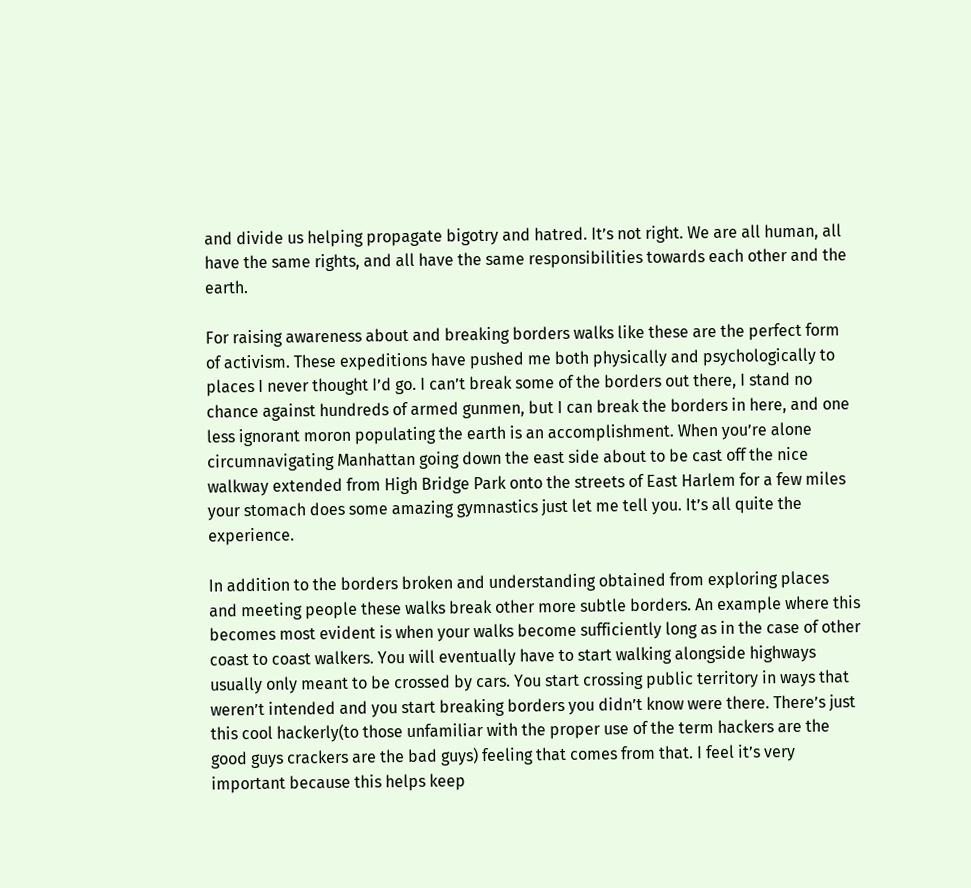and divide us helping propagate bigotry and hatred. It’s not right. We are all human, all have the same rights, and all have the same responsibilities towards each other and the earth.

For raising awareness about and breaking borders walks like these are the perfect form of activism. These expeditions have pushed me both physically and psychologically to places I never thought I’d go. I can’t break some of the borders out there, I stand no chance against hundreds of armed gunmen, but I can break the borders in here, and one less ignorant moron populating the earth is an accomplishment. When you’re alone circumnavigating Manhattan going down the east side about to be cast off the nice walkway extended from High Bridge Park onto the streets of East Harlem for a few miles your stomach does some amazing gymnastics just let me tell you. It’s all quite the experience.

In addition to the borders broken and understanding obtained from exploring places and meeting people these walks break other more subtle borders. An example where this becomes most evident is when your walks become sufficiently long as in the case of other coast to coast walkers. You will eventually have to start walking alongside highways usually only meant to be crossed by cars. You start crossing public territory in ways that weren’t intended and you start breaking borders you didn’t know were there. There’s just this cool hackerly(to those unfamiliar with the proper use of the term hackers are the good guys crackers are the bad guys) feeling that comes from that. I feel it’s very important because this helps keep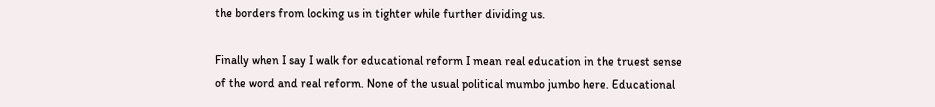the borders from locking us in tighter while further dividing us.

Finally when I say I walk for educational reform I mean real education in the truest sense of the word and real reform. None of the usual political mumbo jumbo here. Educational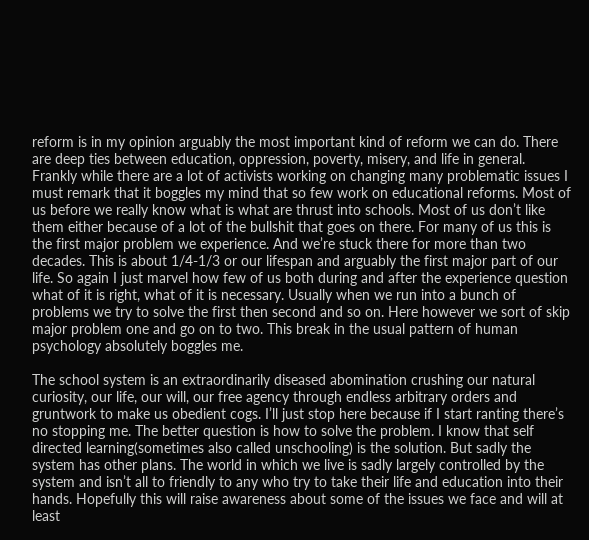reform is in my opinion arguably the most important kind of reform we can do. There are deep ties between education, oppression, poverty, misery, and life in general. Frankly while there are a lot of activists working on changing many problematic issues I must remark that it boggles my mind that so few work on educational reforms. Most of us before we really know what is what are thrust into schools. Most of us don’t like them either because of a lot of the bullshit that goes on there. For many of us this is the first major problem we experience. And we’re stuck there for more than two decades. This is about 1/4-1/3 or our lifespan and arguably the first major part of our life. So again I just marvel how few of us both during and after the experience question what of it is right, what of it is necessary. Usually when we run into a bunch of problems we try to solve the first then second and so on. Here however we sort of skip major problem one and go on to two. This break in the usual pattern of human psychology absolutely boggles me.

The school system is an extraordinarily diseased abomination crushing our natural curiosity, our life, our will, our free agency through endless arbitrary orders and gruntwork to make us obedient cogs. I’ll just stop here because if I start ranting there’s no stopping me. The better question is how to solve the problem. I know that self directed learning(sometimes also called unschooling) is the solution. But sadly the system has other plans. The world in which we live is sadly largely controlled by the system and isn’t all to friendly to any who try to take their life and education into their hands. Hopefully this will raise awareness about some of the issues we face and will at least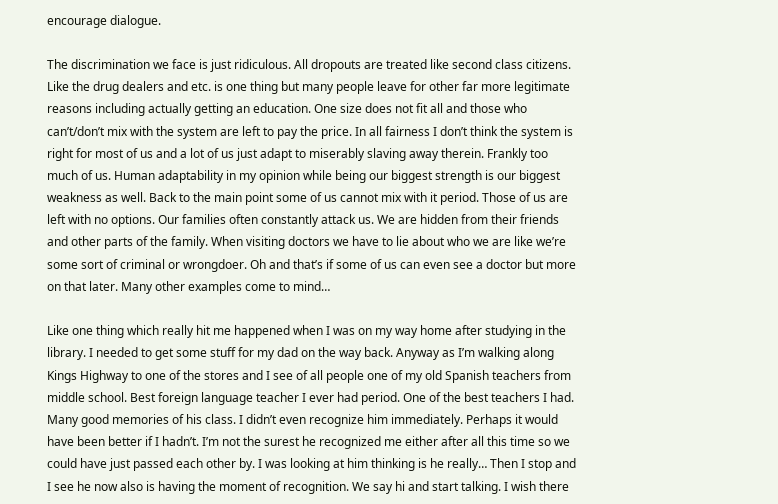encourage dialogue.

The discrimination we face is just ridiculous. All dropouts are treated like second class citizens. Like the drug dealers and etc. is one thing but many people leave for other far more legitimate reasons including actually getting an education. One size does not fit all and those who can’t/don’t mix with the system are left to pay the price. In all fairness I don’t think the system is right for most of us and a lot of us just adapt to miserably slaving away therein. Frankly too much of us. Human adaptability in my opinion while being our biggest strength is our biggest weakness as well. Back to the main point some of us cannot mix with it period. Those of us are left with no options. Our families often constantly attack us. We are hidden from their friends and other parts of the family. When visiting doctors we have to lie about who we are like we’re some sort of criminal or wrongdoer. Oh and that’s if some of us can even see a doctor but more on that later. Many other examples come to mind…

Like one thing which really hit me happened when I was on my way home after studying in the library. I needed to get some stuff for my dad on the way back. Anyway as I’m walking along Kings Highway to one of the stores and I see of all people one of my old Spanish teachers from middle school. Best foreign language teacher I ever had period. One of the best teachers I had. Many good memories of his class. I didn’t even recognize him immediately. Perhaps it would have been better if I hadn’t. I’m not the surest he recognized me either after all this time so we could have just passed each other by. I was looking at him thinking is he really… Then I stop and I see he now also is having the moment of recognition. We say hi and start talking. I wish there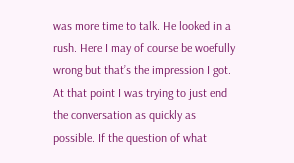was more time to talk. He looked in a rush. Here I may of course be woefully wrong but that’s the impression I got. At that point I was trying to just end the conversation as quickly as possible. If the question of what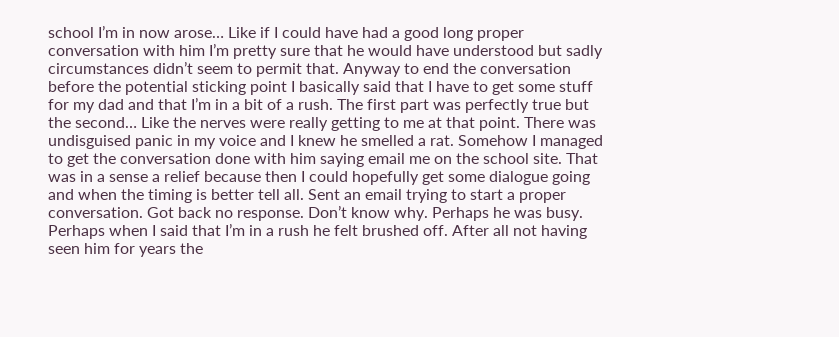school I’m in now arose… Like if I could have had a good long proper conversation with him I’m pretty sure that he would have understood but sadly circumstances didn’t seem to permit that. Anyway to end the conversation before the potential sticking point I basically said that I have to get some stuff for my dad and that I’m in a bit of a rush. The first part was perfectly true but the second… Like the nerves were really getting to me at that point. There was undisguised panic in my voice and I knew he smelled a rat. Somehow I managed to get the conversation done with him saying email me on the school site. That was in a sense a relief because then I could hopefully get some dialogue going and when the timing is better tell all. Sent an email trying to start a proper conversation. Got back no response. Don’t know why. Perhaps he was busy. Perhaps when I said that I’m in a rush he felt brushed off. After all not having seen him for years the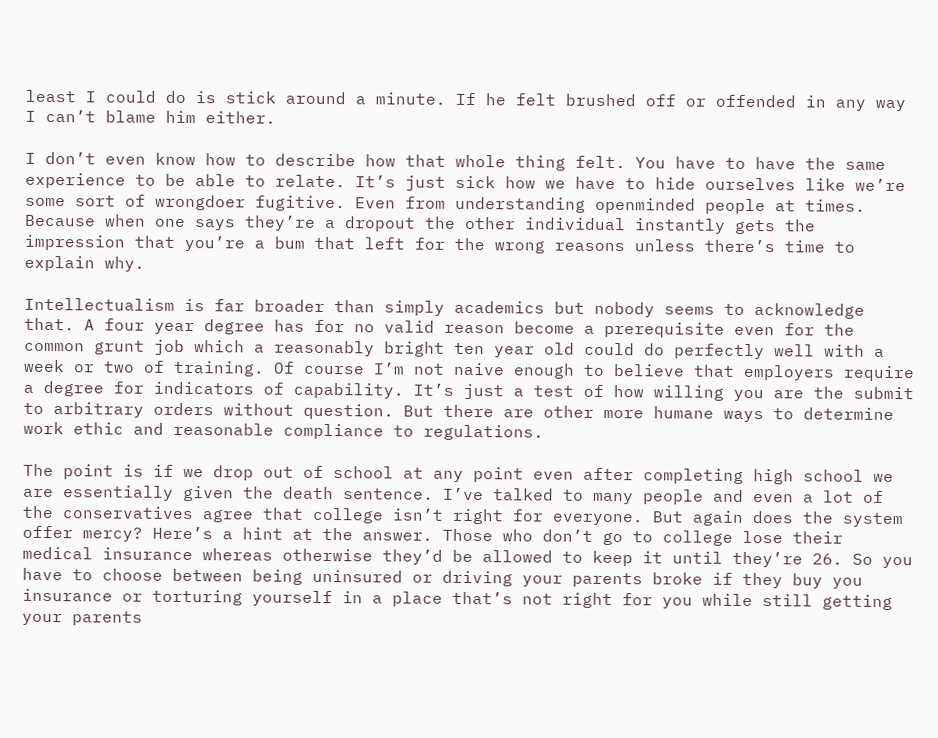least I could do is stick around a minute. If he felt brushed off or offended in any way I can’t blame him either.

I don’t even know how to describe how that whole thing felt. You have to have the same experience to be able to relate. It’s just sick how we have to hide ourselves like we’re some sort of wrongdoer fugitive. Even from understanding openminded people at times. Because when one says they’re a dropout the other individual instantly gets the impression that you’re a bum that left for the wrong reasons unless there’s time to explain why.

Intellectualism is far broader than simply academics but nobody seems to acknowledge that. A four year degree has for no valid reason become a prerequisite even for the common grunt job which a reasonably bright ten year old could do perfectly well with a week or two of training. Of course I’m not naive enough to believe that employers require a degree for indicators of capability. It’s just a test of how willing you are the submit to arbitrary orders without question. But there are other more humane ways to determine work ethic and reasonable compliance to regulations.

The point is if we drop out of school at any point even after completing high school we are essentially given the death sentence. I’ve talked to many people and even a lot of the conservatives agree that college isn’t right for everyone. But again does the system offer mercy? Here’s a hint at the answer. Those who don’t go to college lose their medical insurance whereas otherwise they’d be allowed to keep it until they’re 26. So you have to choose between being uninsured or driving your parents broke if they buy you insurance or torturing yourself in a place that’s not right for you while still getting your parents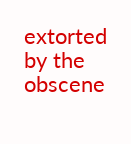extorted by the obscene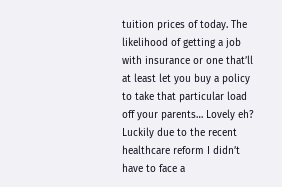tuition prices of today. The likelihood of getting a job with insurance or one that’ll at least let you buy a policy to take that particular load off your parents… Lovely eh? Luckily due to the recent healthcare reform I didn’t have to face a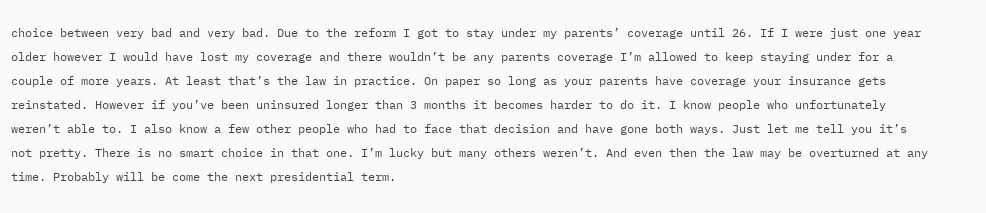choice between very bad and very bad. Due to the reform I got to stay under my parents’ coverage until 26. If I were just one year older however I would have lost my coverage and there wouldn’t be any parents coverage I’m allowed to keep staying under for a couple of more years. At least that’s the law in practice. On paper so long as your parents have coverage your insurance gets reinstated. However if you’ve been uninsured longer than 3 months it becomes harder to do it. I know people who unfortunately weren’t able to. I also know a few other people who had to face that decision and have gone both ways. Just let me tell you it’s not pretty. There is no smart choice in that one. I’m lucky but many others weren’t. And even then the law may be overturned at any time. Probably will be come the next presidential term.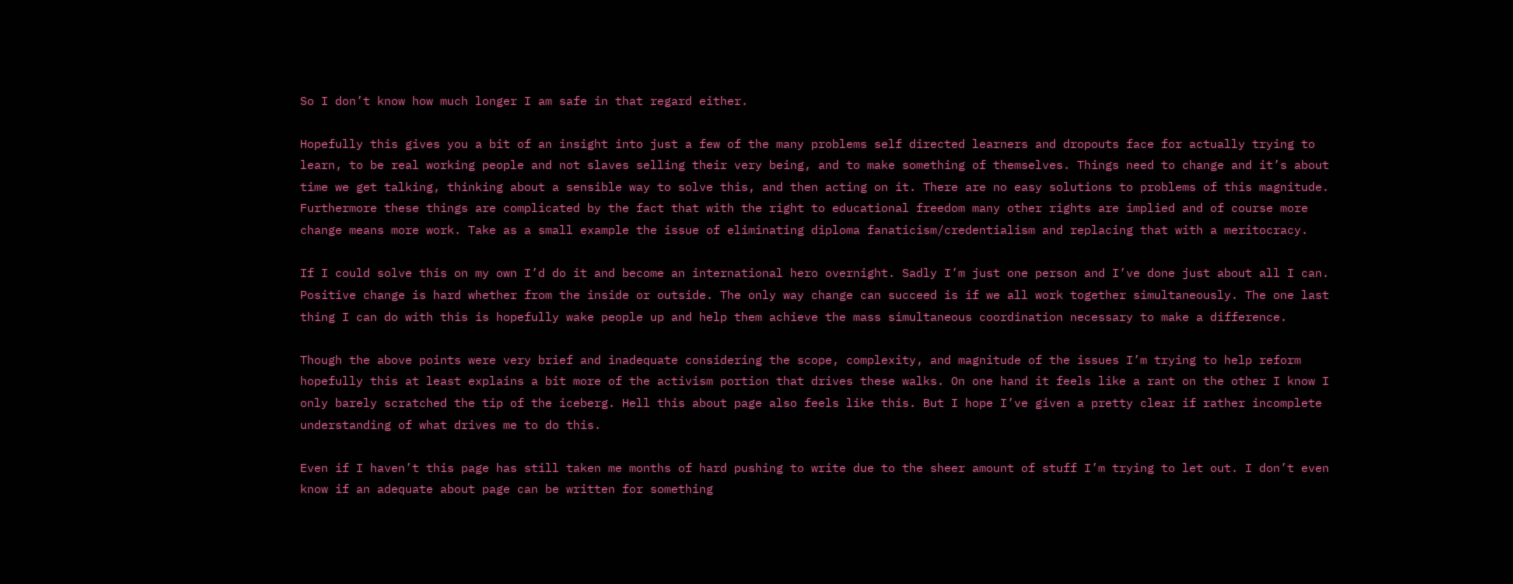So I don’t know how much longer I am safe in that regard either.

Hopefully this gives you a bit of an insight into just a few of the many problems self directed learners and dropouts face for actually trying to learn, to be real working people and not slaves selling their very being, and to make something of themselves. Things need to change and it’s about time we get talking, thinking about a sensible way to solve this, and then acting on it. There are no easy solutions to problems of this magnitude. Furthermore these things are complicated by the fact that with the right to educational freedom many other rights are implied and of course more change means more work. Take as a small example the issue of eliminating diploma fanaticism/credentialism and replacing that with a meritocracy.

If I could solve this on my own I’d do it and become an international hero overnight. Sadly I’m just one person and I’ve done just about all I can. Positive change is hard whether from the inside or outside. The only way change can succeed is if we all work together simultaneously. The one last thing I can do with this is hopefully wake people up and help them achieve the mass simultaneous coordination necessary to make a difference.

Though the above points were very brief and inadequate considering the scope, complexity, and magnitude of the issues I’m trying to help reform hopefully this at least explains a bit more of the activism portion that drives these walks. On one hand it feels like a rant on the other I know I only barely scratched the tip of the iceberg. Hell this about page also feels like this. But I hope I’ve given a pretty clear if rather incomplete understanding of what drives me to do this.

Even if I haven’t this page has still taken me months of hard pushing to write due to the sheer amount of stuff I’m trying to let out. I don’t even know if an adequate about page can be written for something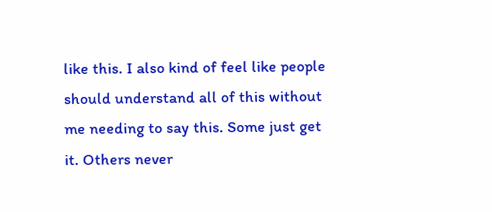like this. I also kind of feel like people should understand all of this without me needing to say this. Some just get it. Others never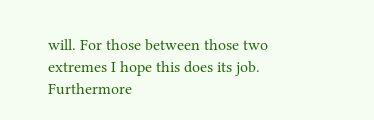will. For those between those two extremes I hope this does its job. Furthermore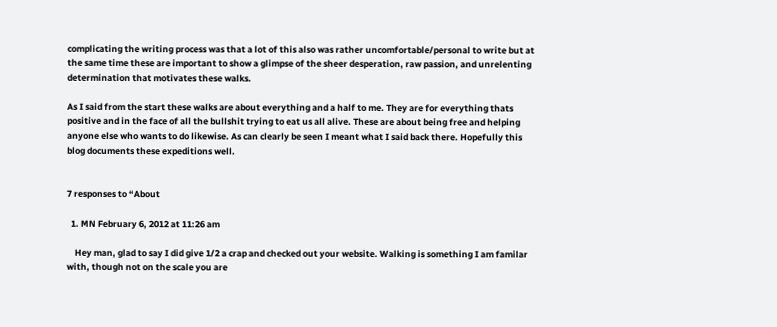complicating the writing process was that a lot of this also was rather uncomfortable/personal to write but at the same time these are important to show a glimpse of the sheer desperation, raw passion, and unrelenting determination that motivates these walks.

As I said from the start these walks are about everything and a half to me. They are for everything thats positive and in the face of all the bullshit trying to eat us all alive. These are about being free and helping anyone else who wants to do likewise. As can clearly be seen I meant what I said back there. Hopefully this blog documents these expeditions well.


7 responses to “About

  1. MN February 6, 2012 at 11:26 am

    Hey man, glad to say I did give 1/2 a crap and checked out your website. Walking is something I am familar with, though not on the scale you are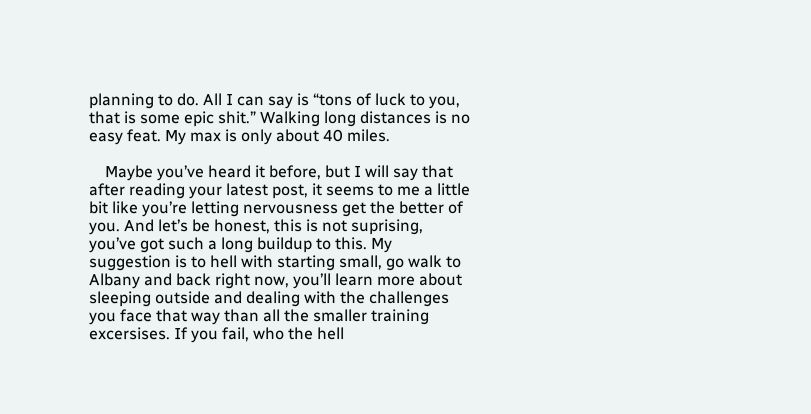planning to do. All I can say is “tons of luck to you, that is some epic shit.” Walking long distances is no easy feat. My max is only about 40 miles.

    Maybe you’ve heard it before, but I will say that after reading your latest post, it seems to me a little bit like you’re letting nervousness get the better of you. And let’s be honest, this is not suprising, you’ve got such a long buildup to this. My suggestion is to hell with starting small, go walk to Albany and back right now, you’ll learn more about sleeping outside and dealing with the challenges you face that way than all the smaller training excersises. If you fail, who the hell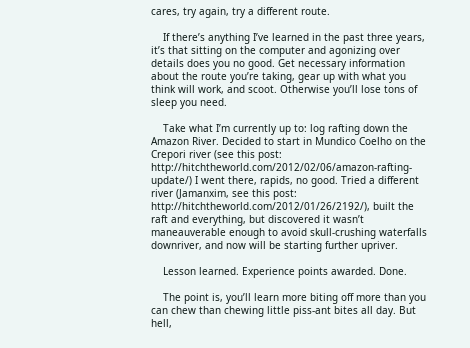cares, try again, try a different route.

    If there’s anything I’ve learned in the past three years, it’s that sitting on the computer and agonizing over details does you no good. Get necessary information about the route you’re taking, gear up with what you think will work, and scoot. Otherwise you’ll lose tons of sleep you need.

    Take what I’m currently up to: log rafting down the Amazon River. Decided to start in Mundico Coelho on the Crepori river (see this post: http://hitchtheworld.com/2012/02/06/amazon-rafting-update/) I went there, rapids, no good. Tried a different river (Jamanxim, see this post: http://hitchtheworld.com/2012/01/26/2192/), built the raft and everything, but discovered it wasn’t maneauverable enough to avoid skull-crushing waterfalls downriver, and now will be starting further upriver.

    Lesson learned. Experience points awarded. Done.

    The point is, you’ll learn more biting off more than you can chew than chewing little piss-ant bites all day. But hell,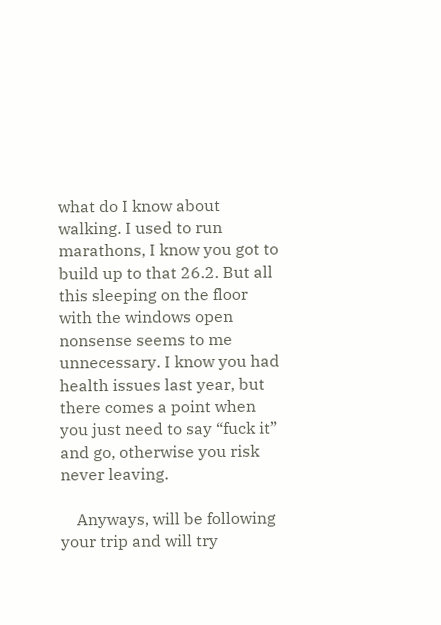what do I know about walking. I used to run marathons, I know you got to build up to that 26.2. But all this sleeping on the floor with the windows open nonsense seems to me unnecessary. I know you had health issues last year, but there comes a point when you just need to say “fuck it” and go, otherwise you risk never leaving.

    Anyways, will be following your trip and will try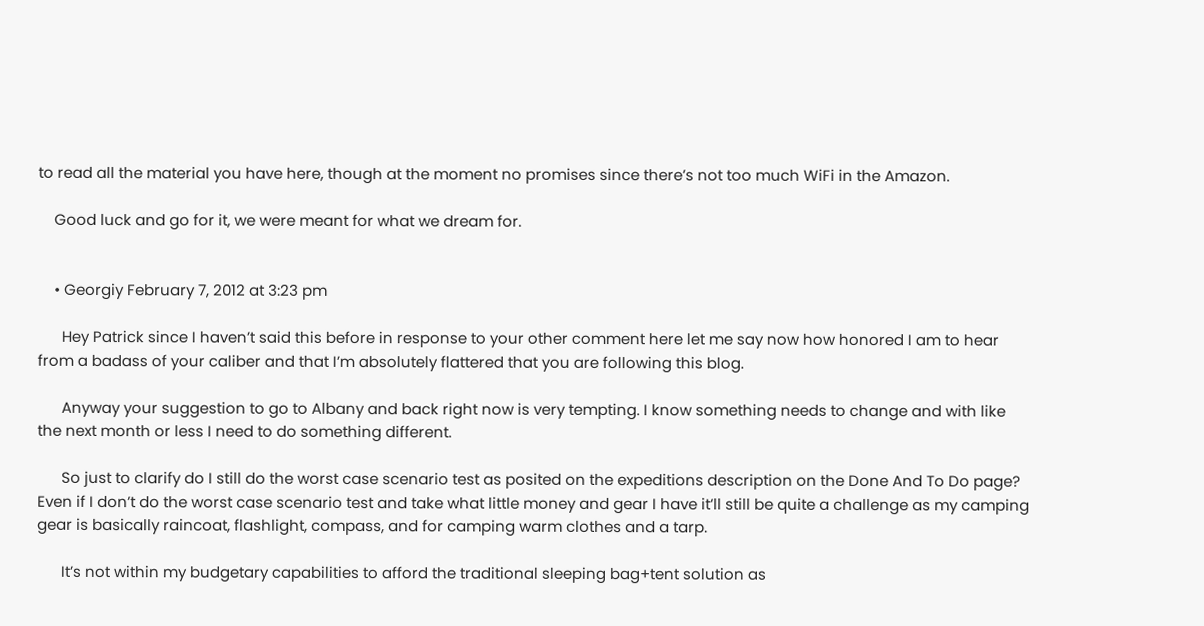to read all the material you have here, though at the moment no promises since there’s not too much WiFi in the Amazon.

    Good luck and go for it, we were meant for what we dream for.


    • Georgiy February 7, 2012 at 3:23 pm

      Hey Patrick since I haven’t said this before in response to your other comment here let me say now how honored I am to hear from a badass of your caliber and that I’m absolutely flattered that you are following this blog.

      Anyway your suggestion to go to Albany and back right now is very tempting. I know something needs to change and with like the next month or less I need to do something different.

      So just to clarify do I still do the worst case scenario test as posited on the expeditions description on the Done And To Do page? Even if I don’t do the worst case scenario test and take what little money and gear I have it’ll still be quite a challenge as my camping gear is basically raincoat, flashlight, compass, and for camping warm clothes and a tarp.

      It’s not within my budgetary capabilities to afford the traditional sleeping bag+tent solution as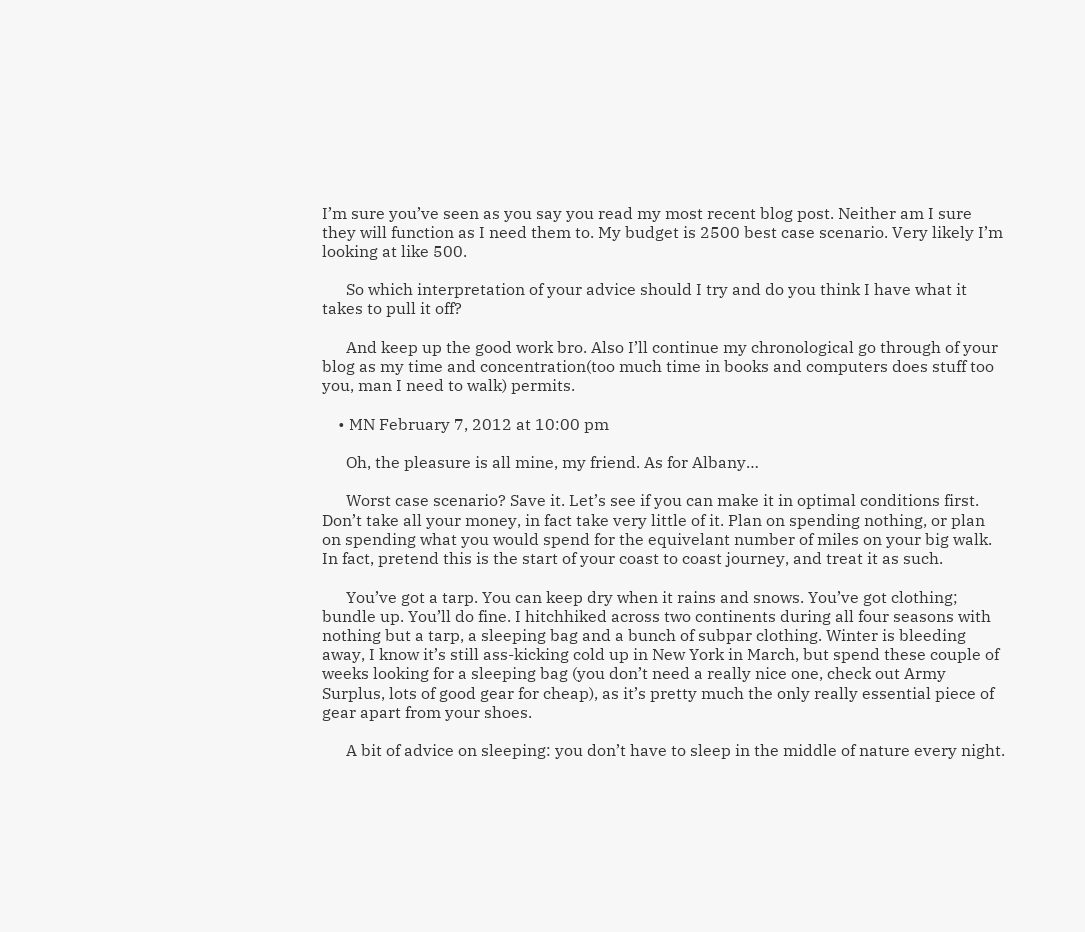I’m sure you’ve seen as you say you read my most recent blog post. Neither am I sure they will function as I need them to. My budget is 2500 best case scenario. Very likely I’m looking at like 500.

      So which interpretation of your advice should I try and do you think I have what it takes to pull it off?

      And keep up the good work bro. Also I’ll continue my chronological go through of your blog as my time and concentration(too much time in books and computers does stuff too you, man I need to walk) permits.

    • MN February 7, 2012 at 10:00 pm

      Oh, the pleasure is all mine, my friend. As for Albany…

      Worst case scenario? Save it. Let’s see if you can make it in optimal conditions first. Don’t take all your money, in fact take very little of it. Plan on spending nothing, or plan on spending what you would spend for the equivelant number of miles on your big walk. In fact, pretend this is the start of your coast to coast journey, and treat it as such.

      You’ve got a tarp. You can keep dry when it rains and snows. You’ve got clothing; bundle up. You’ll do fine. I hitchhiked across two continents during all four seasons with nothing but a tarp, a sleeping bag and a bunch of subpar clothing. Winter is bleeding away, I know it’s still ass-kicking cold up in New York in March, but spend these couple of weeks looking for a sleeping bag (you don’t need a really nice one, check out Army Surplus, lots of good gear for cheap), as it’s pretty much the only really essential piece of gear apart from your shoes.

      A bit of advice on sleeping: you don’t have to sleep in the middle of nature every night.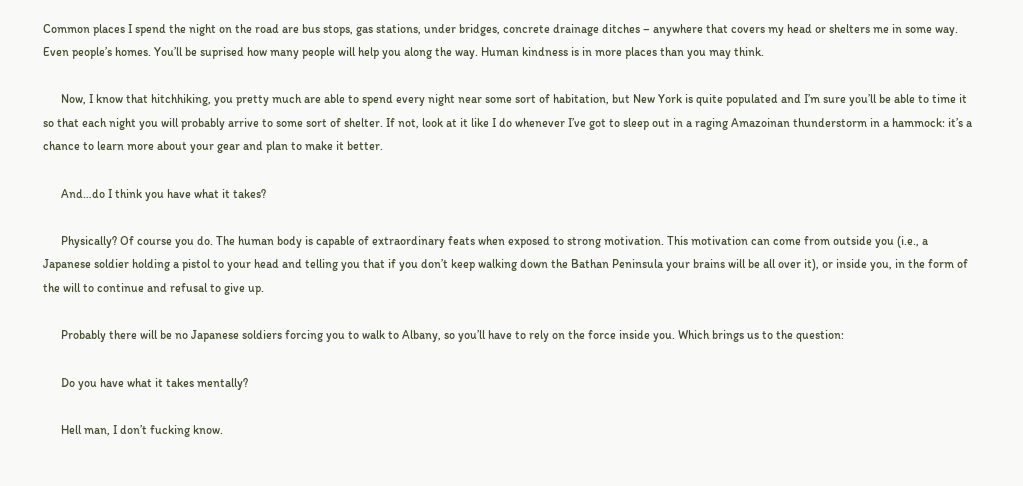Common places I spend the night on the road are bus stops, gas stations, under bridges, concrete drainage ditches – anywhere that covers my head or shelters me in some way. Even people’s homes. You’ll be suprised how many people will help you along the way. Human kindness is in more places than you may think.

      Now, I know that hitchhiking, you pretty much are able to spend every night near some sort of habitation, but New York is quite populated and I’m sure you’ll be able to time it so that each night you will probably arrive to some sort of shelter. If not, look at it like I do whenever I’ve got to sleep out in a raging Amazoinan thunderstorm in a hammock: it’s a chance to learn more about your gear and plan to make it better.

      And…do I think you have what it takes?

      Physically? Of course you do. The human body is capable of extraordinary feats when exposed to strong motivation. This motivation can come from outside you (i.e., a Japanese soldier holding a pistol to your head and telling you that if you don’t keep walking down the Bathan Peninsula your brains will be all over it), or inside you, in the form of the will to continue and refusal to give up.

      Probably there will be no Japanese soldiers forcing you to walk to Albany, so you’ll have to rely on the force inside you. Which brings us to the question:

      Do you have what it takes mentally?

      Hell man, I don’t fucking know.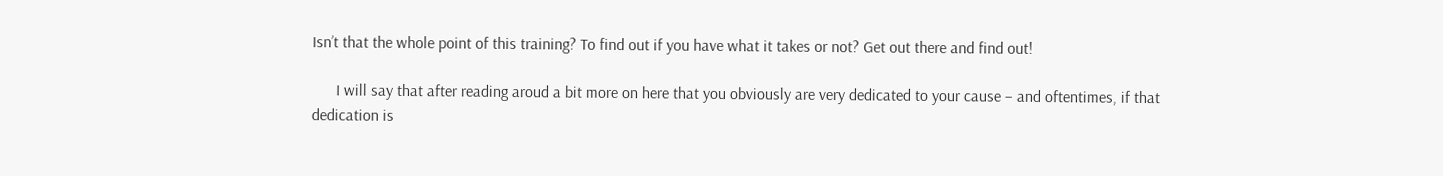Isn’t that the whole point of this training? To find out if you have what it takes or not? Get out there and find out!

      I will say that after reading aroud a bit more on here that you obviously are very dedicated to your cause – and oftentimes, if that dedication is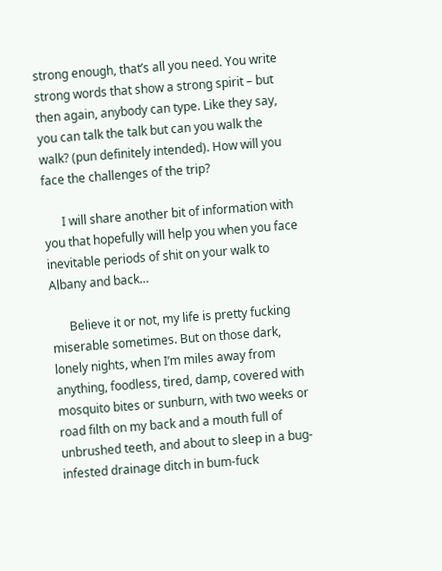strong enough, that’s all you need. You write strong words that show a strong spirit – but then again, anybody can type. Like they say, you can talk the talk but can you walk the walk? (pun definitely intended). How will you face the challenges of the trip?

      I will share another bit of information with you that hopefully will help you when you face inevitable periods of shit on your walk to Albany and back…

      Believe it or not, my life is pretty fucking miserable sometimes. But on those dark, lonely nights, when I’m miles away from anything, foodless, tired, damp, covered with mosquito bites or sunburn, with two weeks or road filth on my back and a mouth full of unbrushed teeth, and about to sleep in a bug-infested drainage ditch in bum-fuck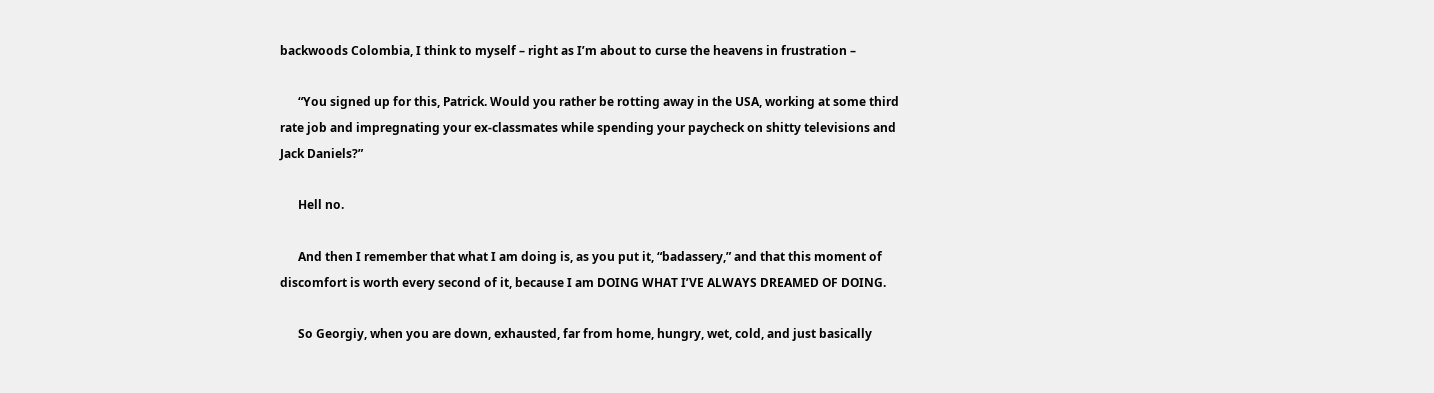backwoods Colombia, I think to myself – right as I’m about to curse the heavens in frustration –

      “You signed up for this, Patrick. Would you rather be rotting away in the USA, working at some third rate job and impregnating your ex-classmates while spending your paycheck on shitty televisions and Jack Daniels?”

      Hell no.

      And then I remember that what I am doing is, as you put it, “badassery,” and that this moment of discomfort is worth every second of it, because I am DOING WHAT I’VE ALWAYS DREAMED OF DOING.

      So Georgiy, when you are down, exhausted, far from home, hungry, wet, cold, and just basically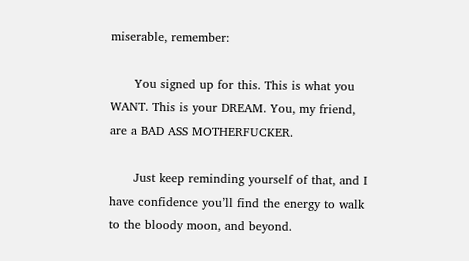miserable, remember:

      You signed up for this. This is what you WANT. This is your DREAM. You, my friend, are a BAD ASS MOTHERFUCKER.

      Just keep reminding yourself of that, and I have confidence you’ll find the energy to walk to the bloody moon, and beyond.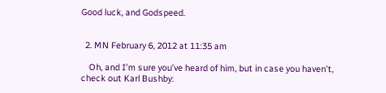Good luck, and Godspeed.


  2. MN February 6, 2012 at 11:35 am

    Oh, and I’m sure you’ve heard of him, but in case you haven’t, check out Karl Bushby: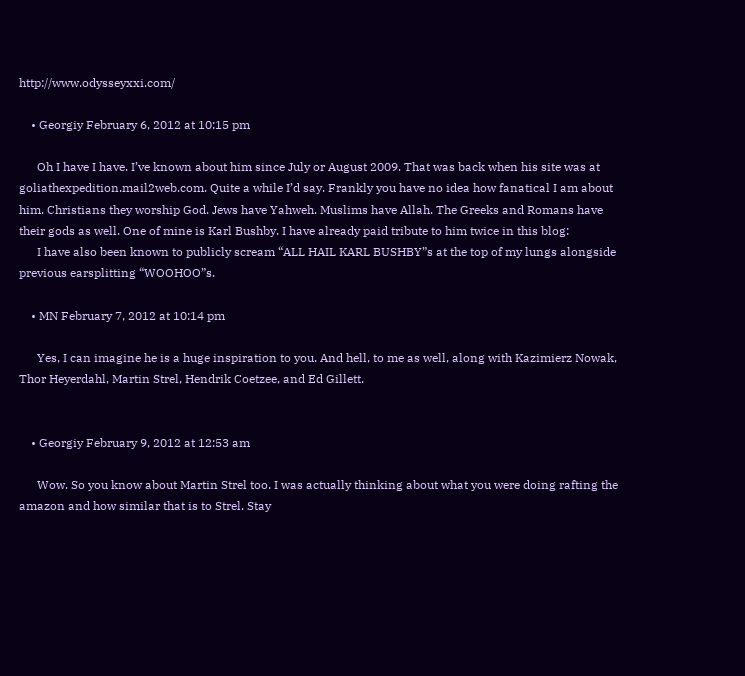http://www.odysseyxxi.com/

    • Georgiy February 6, 2012 at 10:15 pm

      Oh I have I have. I’ve known about him since July or August 2009. That was back when his site was at goliathexpedition.mail2web.com. Quite a while I’d say. Frankly you have no idea how fanatical I am about him. Christians they worship God. Jews have Yahweh. Muslims have Allah. The Greeks and Romans have their gods as well. One of mine is Karl Bushby. I have already paid tribute to him twice in this blog:
      I have also been known to publicly scream “ALL HAIL KARL BUSHBY”s at the top of my lungs alongside previous earsplitting “WOOHOO”s.

    • MN February 7, 2012 at 10:14 pm

      Yes, I can imagine he is a huge inspiration to you. And hell, to me as well, along with Kazimierz Nowak, Thor Heyerdahl, Martin Strel, Hendrik Coetzee, and Ed Gillett.


    • Georgiy February 9, 2012 at 12:53 am

      Wow. So you know about Martin Strel too. I was actually thinking about what you were doing rafting the amazon and how similar that is to Strel. Stay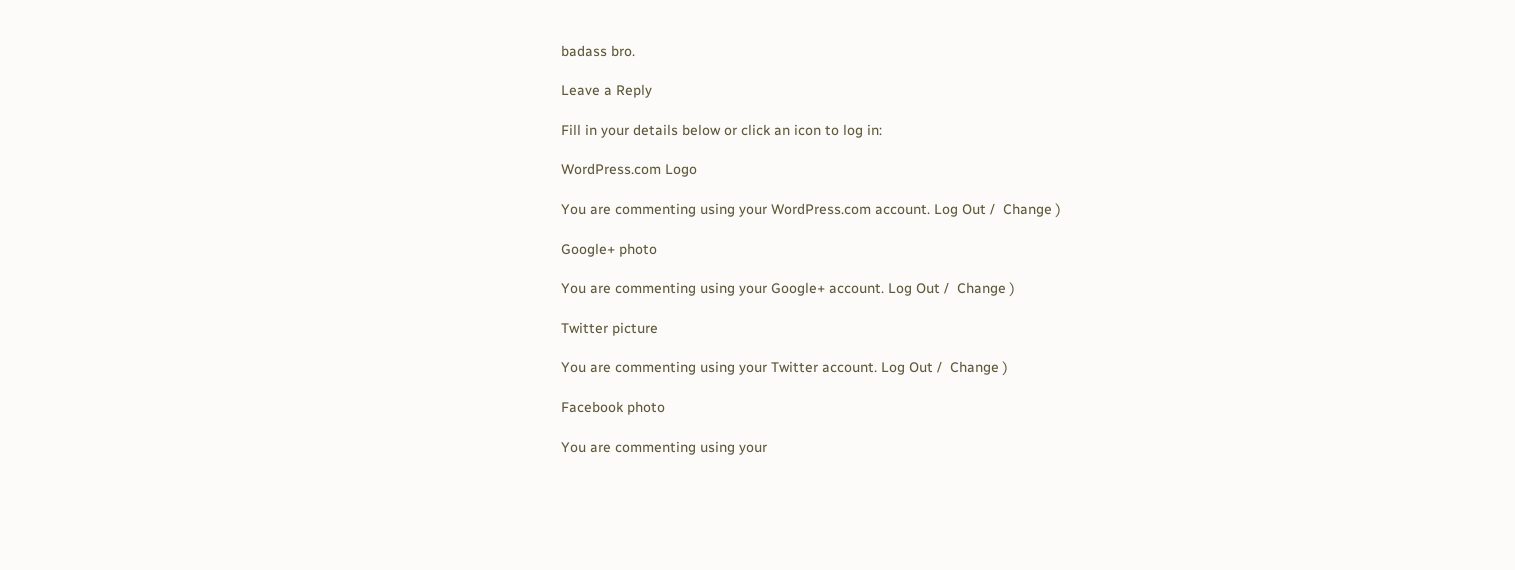badass bro.

Leave a Reply

Fill in your details below or click an icon to log in:

WordPress.com Logo

You are commenting using your WordPress.com account. Log Out /  Change )

Google+ photo

You are commenting using your Google+ account. Log Out /  Change )

Twitter picture

You are commenting using your Twitter account. Log Out /  Change )

Facebook photo

You are commenting using your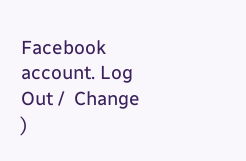Facebook account. Log Out /  Change )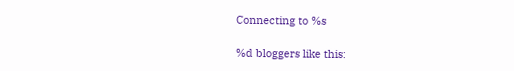Connecting to %s

%d bloggers like this: